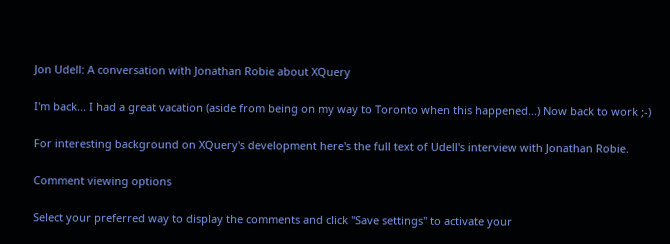Jon Udell: A conversation with Jonathan Robie about XQuery

I'm back... I had a great vacation (aside from being on my way to Toronto when this happened...) Now back to work ;-)

For interesting background on XQuery's development here's the full text of Udell's interview with Jonathan Robie.

Comment viewing options

Select your preferred way to display the comments and click "Save settings" to activate your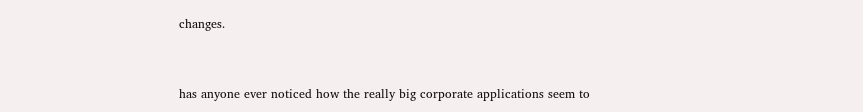changes.


has anyone ever noticed how the really big corporate applications seem to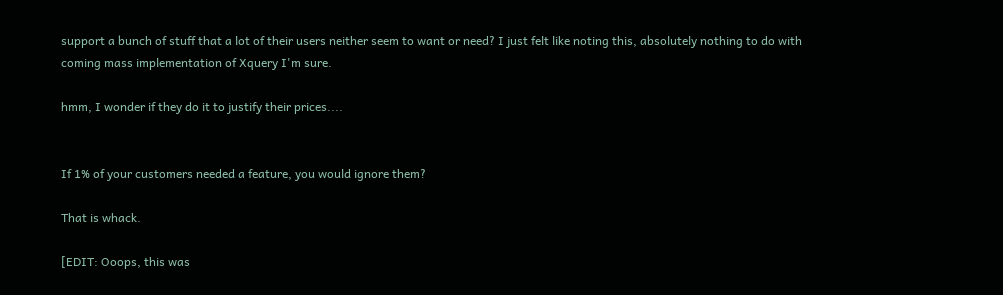support a bunch of stuff that a lot of their users neither seem to want or need? I just felt like noting this, absolutely nothing to do with coming mass implementation of Xquery I'm sure.

hmm, I wonder if they do it to justify their prices....


If 1% of your customers needed a feature, you would ignore them?

That is whack.

[EDIT: Ooops, this was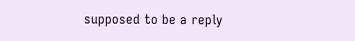supposed to be a reply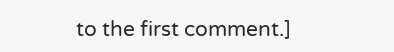to the first comment.]